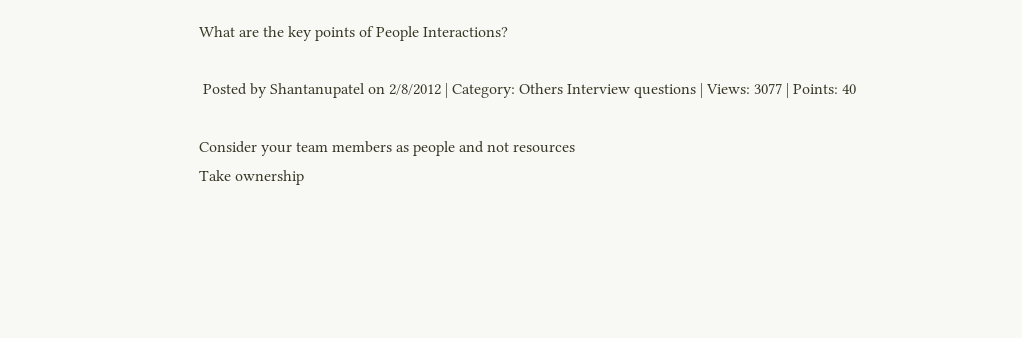What are the key points of People Interactions?

 Posted by Shantanupatel on 2/8/2012 | Category: Others Interview questions | Views: 3077 | Points: 40

Consider your team members as people and not resources
Take ownership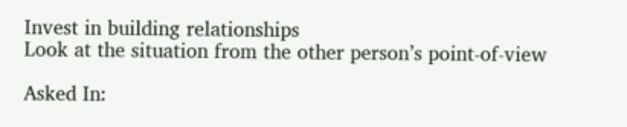Invest in building relationships
Look at the situation from the other person’s point-of-view

Asked In: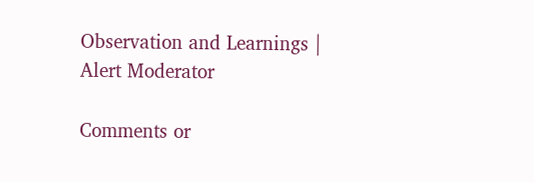Observation and Learnings | Alert Moderator

Comments or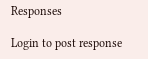Responses

Login to post response